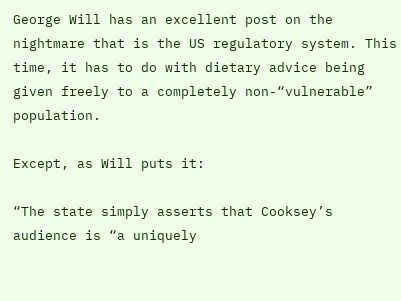George Will has an excellent post on the nightmare that is the US regulatory system. This time, it has to do with dietary advice being given freely to a completely non-“vulnerable” population.

Except, as Will puts it:

“The state simply asserts that Cooksey’s audience is “a uniquely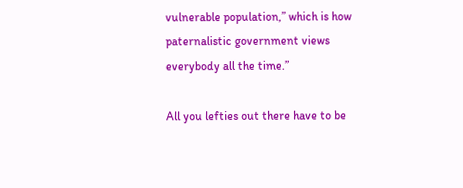vulnerable population,” which is how paternalistic government views everybody all the time.”

All you lefties out there have to be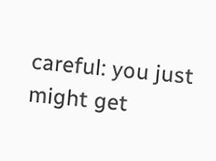careful: you just might get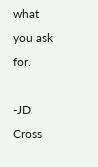what you ask for.

-JD Cross